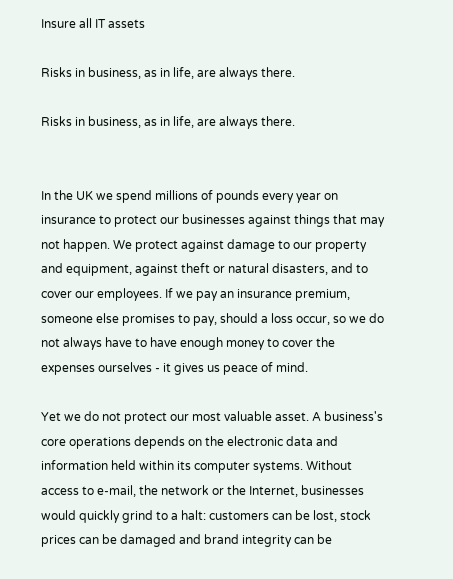Insure all IT assets

Risks in business, as in life, are always there.

Risks in business, as in life, are always there.


In the UK we spend millions of pounds every year on insurance to protect our businesses against things that may not happen. We protect against damage to our property and equipment, against theft or natural disasters, and to cover our employees. If we pay an insurance premium, someone else promises to pay, should a loss occur, so we do not always have to have enough money to cover the expenses ourselves - it gives us peace of mind.

Yet we do not protect our most valuable asset. A business's core operations depends on the electronic data and information held within its computer systems. Without access to e-mail, the network or the Internet, businesses would quickly grind to a halt: customers can be lost, stock prices can be damaged and brand integrity can be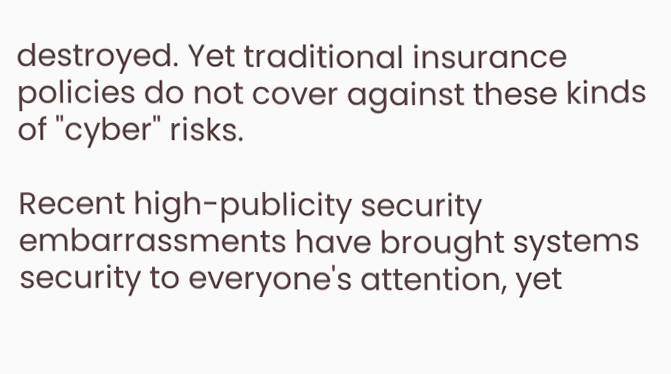destroyed. Yet traditional insurance policies do not cover against these kinds of "cyber" risks.

Recent high-publicity security embarrassments have brought systems security to everyone's attention, yet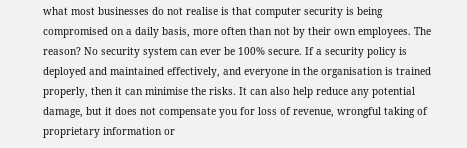what most businesses do not realise is that computer security is being compromised on a daily basis, more often than not by their own employees. The reason? No security system can ever be 100% secure. If a security policy is deployed and maintained effectively, and everyone in the organisation is trained properly, then it can minimise the risks. It can also help reduce any potential damage, but it does not compensate you for loss of revenue, wrongful taking of proprietary information or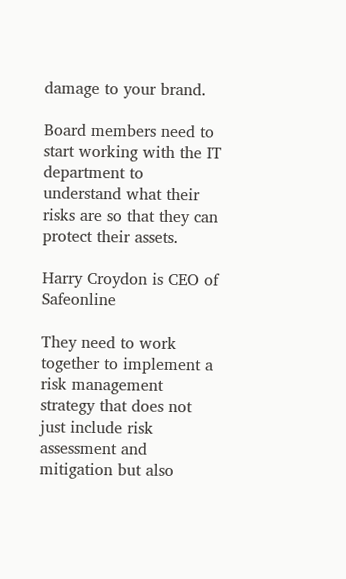damage to your brand.

Board members need to start working with the IT department to understand what their risks are so that they can protect their assets.

Harry Croydon is CEO of Safeonline

They need to work together to implement a risk management strategy that does not just include risk assessment and mitigation but also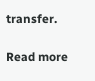transfer.

Read more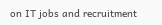on IT jobs and recruitment